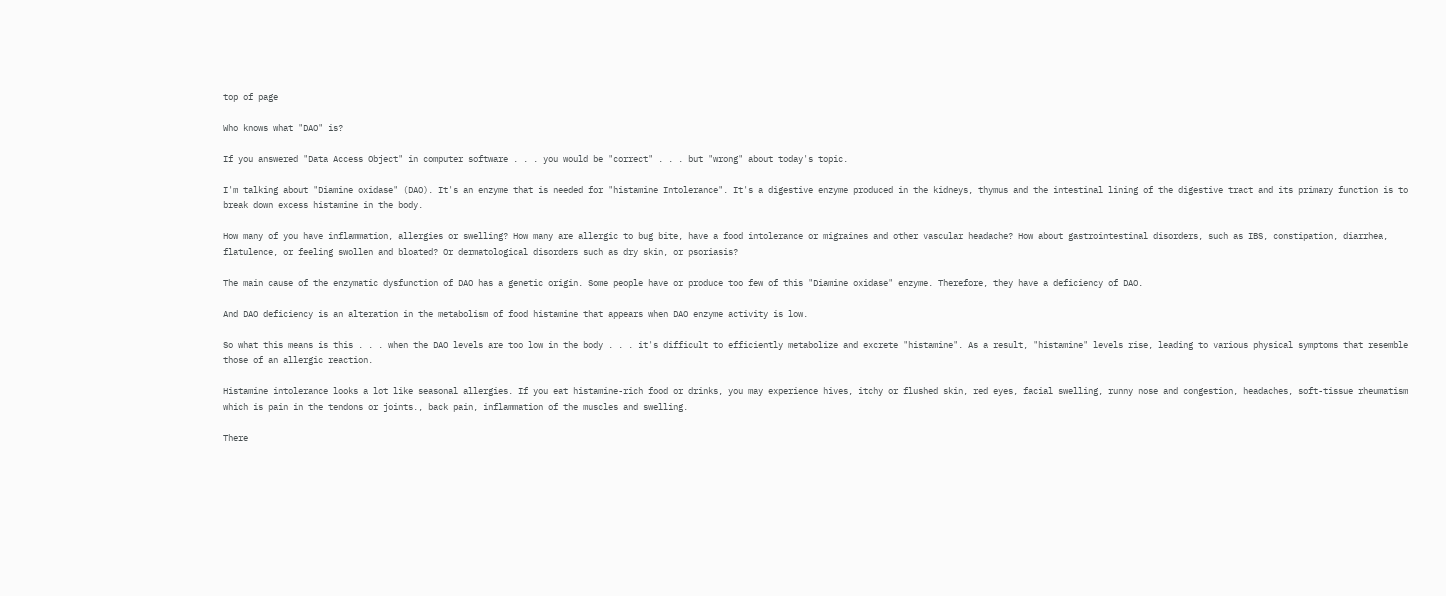top of page

Who knows what "DAO" is?

If you answered "Data Access Object" in computer software . . . you would be "correct" . . . but "wrong" about today's topic.

I'm talking about "Diamine oxidase" (DAO). It's an enzyme that is needed for "histamine Intolerance". It's a digestive enzyme produced in the kidneys, thymus and the intestinal lining of the digestive tract and its primary function is to break down excess histamine in the body.

How many of you have inflammation, allergies or swelling? How many are allergic to bug bite, have a food intolerance or migraines and other vascular headache? How about gastrointestinal disorders, such as IBS, constipation, diarrhea, flatulence, or feeling swollen and bloated? Or dermatological disorders such as dry skin, or psoriasis?

The main cause of the enzymatic dysfunction of DAO has a genetic origin. Some people have or produce too few of this "Diamine oxidase" enzyme. Therefore, they have a deficiency of DAO.

And DAO deficiency is an alteration in the metabolism of food histamine that appears when DAO enzyme activity is low.

So what this means is this . . . when the DAO levels are too low in the body . . . it's difficult to efficiently metabolize and excrete "histamine". As a result, "histamine" levels rise, leading to various physical symptoms that resemble those of an allergic reaction.

Histamine intolerance looks a lot like seasonal allergies. If you eat histamine-rich food or drinks, you may experience hives, itchy or flushed skin, red eyes, facial swelling, runny nose and congestion, headaches, soft-tissue rheumatism which is pain in the tendons or joints., back pain, inflammation of the muscles and swelling.

There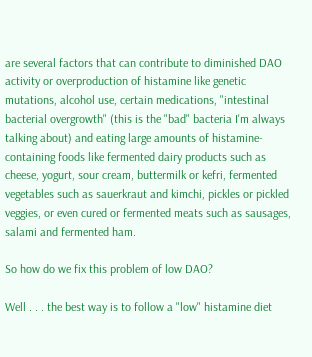are several factors that can contribute to diminished DAO activity or overproduction of histamine like genetic mutations, alcohol use, certain medications, "intestinal bacterial overgrowth" (this is the "bad" bacteria I'm always talking about) and eating large amounts of histamine-containing foods like fermented dairy products such as cheese, yogurt, sour cream, buttermilk or kefri, fermented vegetables such as sauerkraut and kimchi, pickles or pickled veggies, or even cured or fermented meats such as sausages, salami and fermented ham.

So how do we fix this problem of low DAO?

Well . . . the best way is to follow a "low" histamine diet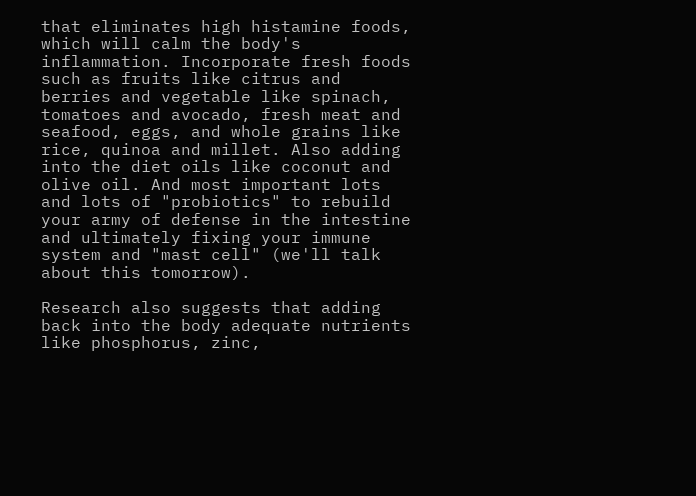that eliminates high histamine foods, which will calm the body's inflammation. Incorporate fresh foods such as fruits like citrus and berries and vegetable like spinach, tomatoes and avocado, fresh meat and seafood, eggs, and whole grains like rice, quinoa and millet. Also adding into the diet oils like coconut and olive oil. And most important lots and lots of "probiotics" to rebuild your army of defense in the intestine and ultimately fixing your immune system and "mast cell" (we'll talk about this tomorrow).

Research also suggests that adding back into the body adequate nutrients like phosphorus, zinc,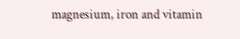magnesium, iron and vitamin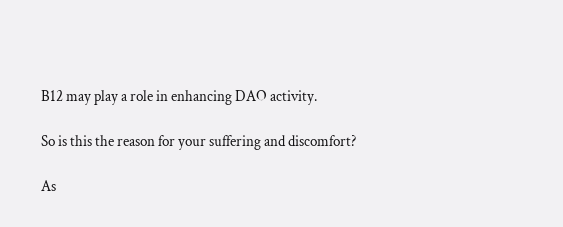B12 may play a role in enhancing DAO activity.

So is this the reason for your suffering and discomfort?

As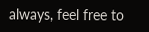always, feel free to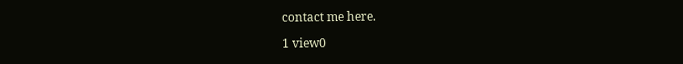contact me here.

1 view0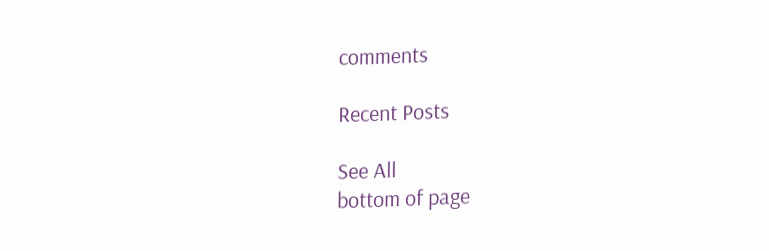comments

Recent Posts

See All
bottom of page